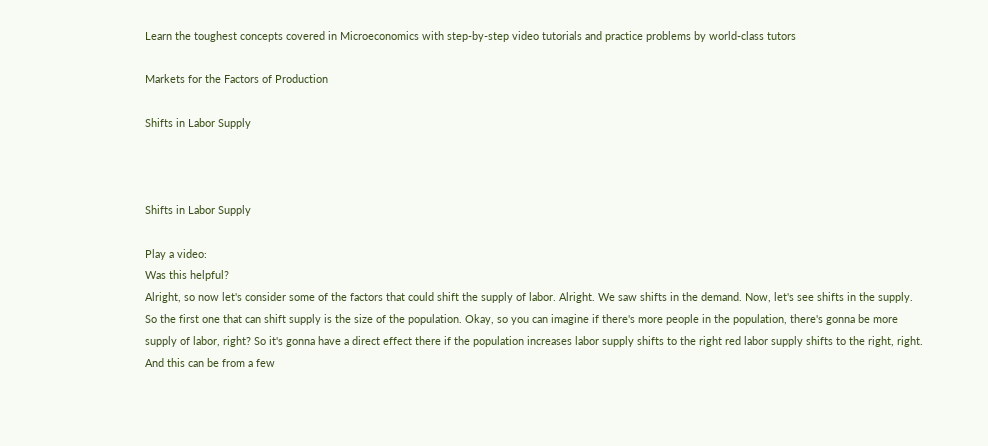Learn the toughest concepts covered in Microeconomics with step-by-step video tutorials and practice problems by world-class tutors

Markets for the Factors of Production

Shifts in Labor Supply



Shifts in Labor Supply

Play a video:
Was this helpful?
Alright, so now let's consider some of the factors that could shift the supply of labor. Alright. We saw shifts in the demand. Now, let's see shifts in the supply. So the first one that can shift supply is the size of the population. Okay, so you can imagine if there's more people in the population, there's gonna be more supply of labor, right? So it's gonna have a direct effect there if the population increases labor supply shifts to the right red labor supply shifts to the right, right. And this can be from a few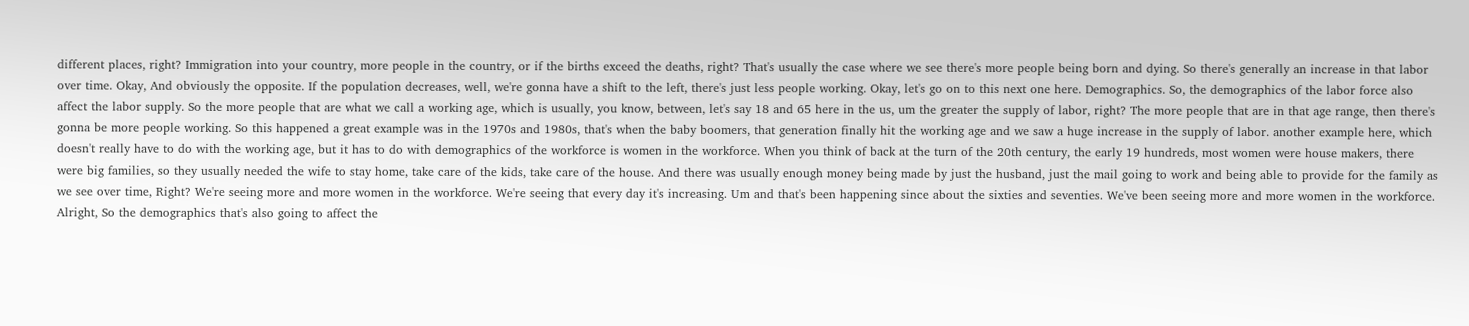different places, right? Immigration into your country, more people in the country, or if the births exceed the deaths, right? That's usually the case where we see there's more people being born and dying. So there's generally an increase in that labor over time. Okay, And obviously the opposite. If the population decreases, well, we're gonna have a shift to the left, there's just less people working. Okay, let's go on to this next one here. Demographics. So, the demographics of the labor force also affect the labor supply. So the more people that are what we call a working age, which is usually, you know, between, let's say 18 and 65 here in the us, um the greater the supply of labor, right? The more people that are in that age range, then there's gonna be more people working. So this happened a great example was in the 1970s and 1980s, that's when the baby boomers, that generation finally hit the working age and we saw a huge increase in the supply of labor. another example here, which doesn't really have to do with the working age, but it has to do with demographics of the workforce is women in the workforce. When you think of back at the turn of the 20th century, the early 19 hundreds, most women were house makers, there were big families, so they usually needed the wife to stay home, take care of the kids, take care of the house. And there was usually enough money being made by just the husband, just the mail going to work and being able to provide for the family as we see over time, Right? We're seeing more and more women in the workforce. We're seeing that every day it's increasing. Um and that's been happening since about the sixties and seventies. We've been seeing more and more women in the workforce. Alright, So the demographics that's also going to affect the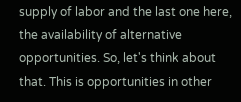supply of labor and the last one here, the availability of alternative opportunities. So, let's think about that. This is opportunities in other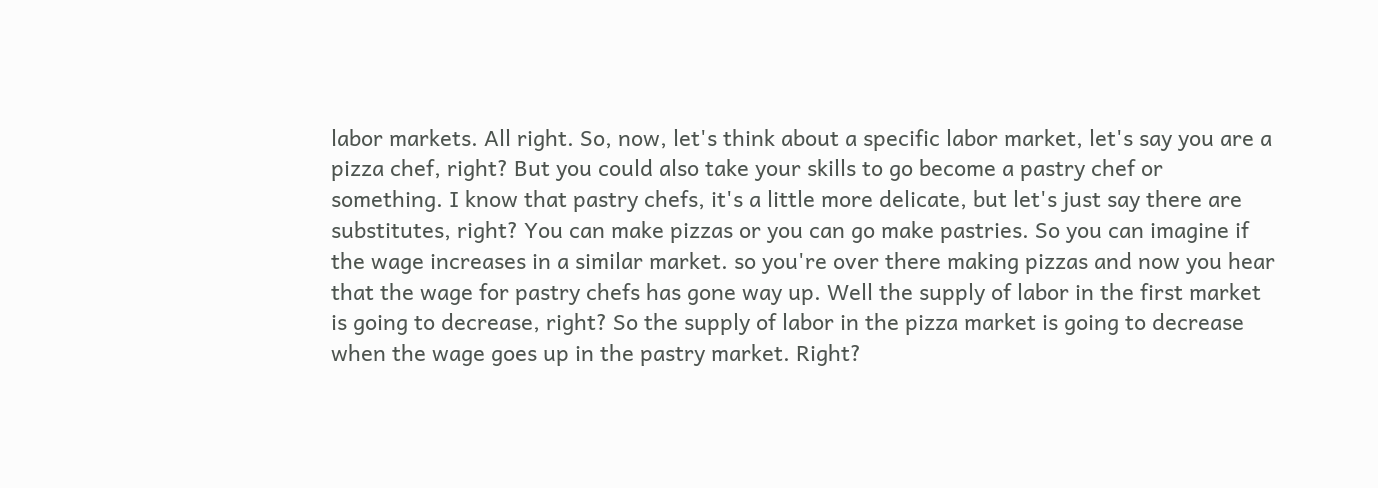labor markets. All right. So, now, let's think about a specific labor market, let's say you are a pizza chef, right? But you could also take your skills to go become a pastry chef or something. I know that pastry chefs, it's a little more delicate, but let's just say there are substitutes, right? You can make pizzas or you can go make pastries. So you can imagine if the wage increases in a similar market. so you're over there making pizzas and now you hear that the wage for pastry chefs has gone way up. Well the supply of labor in the first market is going to decrease, right? So the supply of labor in the pizza market is going to decrease when the wage goes up in the pastry market. Right?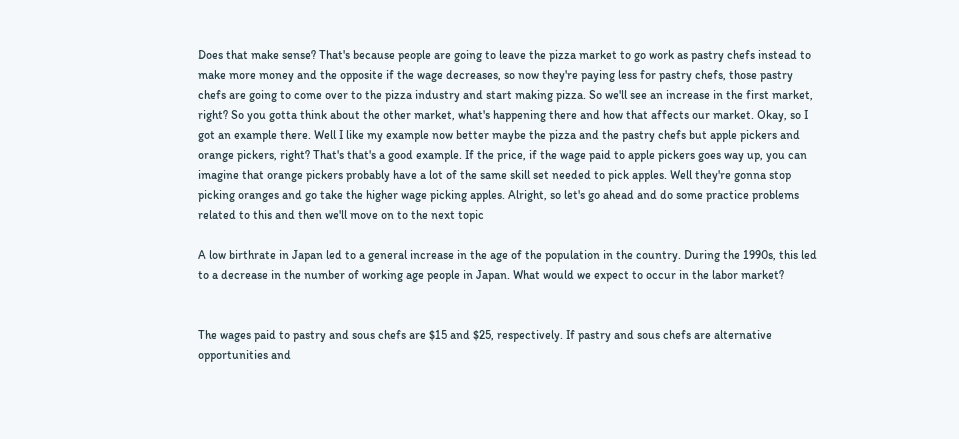Does that make sense? That's because people are going to leave the pizza market to go work as pastry chefs instead to make more money and the opposite if the wage decreases, so now they're paying less for pastry chefs, those pastry chefs are going to come over to the pizza industry and start making pizza. So we'll see an increase in the first market, right? So you gotta think about the other market, what's happening there and how that affects our market. Okay, so I got an example there. Well I like my example now better maybe the pizza and the pastry chefs but apple pickers and orange pickers, right? That's that's a good example. If the price, if the wage paid to apple pickers goes way up, you can imagine that orange pickers probably have a lot of the same skill set needed to pick apples. Well they're gonna stop picking oranges and go take the higher wage picking apples. Alright, so let's go ahead and do some practice problems related to this and then we'll move on to the next topic

A low birthrate in Japan led to a general increase in the age of the population in the country. During the 1990s, this led to a decrease in the number of working age people in Japan. What would we expect to occur in the labor market?


The wages paid to pastry and sous chefs are $15 and $25, respectively. If pastry and sous chefs are alternative opportunities and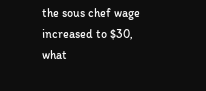the sous chef wage increased to $30, what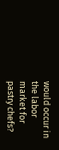would occur in the labor market for pastry chefs?